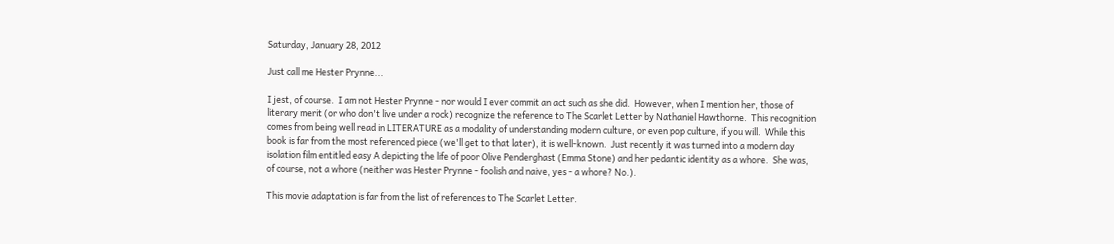Saturday, January 28, 2012

Just call me Hester Prynne...

I jest, of course.  I am not Hester Prynne - nor would I ever commit an act such as she did.  However, when I mention her, those of literary merit (or who don't live under a rock) recognize the reference to The Scarlet Letter by Nathaniel Hawthorne.  This recognition comes from being well read in LITERATURE as a modality of understanding modern culture, or even pop culture, if you will.  While this book is far from the most referenced piece (we'll get to that later), it is well-known.  Just recently it was turned into a modern day isolation film entitled easy A depicting the life of poor Olive Penderghast (Emma Stone) and her pedantic identity as a whore.  She was, of course, not a whore (neither was Hester Prynne - foolish and naive, yes - a whore? No.).

This movie adaptation is far from the list of references to The Scarlet Letter.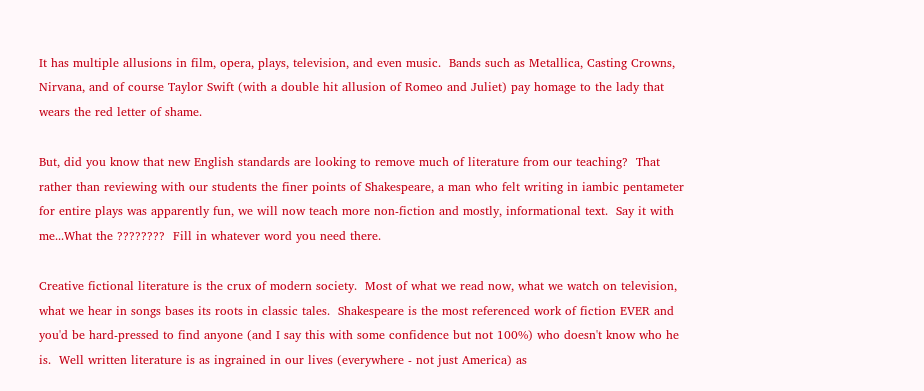It has multiple allusions in film, opera, plays, television, and even music.  Bands such as Metallica, Casting Crowns, Nirvana, and of course Taylor Swift (with a double hit allusion of Romeo and Juliet) pay homage to the lady that wears the red letter of shame.

But, did you know that new English standards are looking to remove much of literature from our teaching?  That rather than reviewing with our students the finer points of Shakespeare, a man who felt writing in iambic pentameter for entire plays was apparently fun, we will now teach more non-fiction and mostly, informational text.  Say it with me...What the ????????  Fill in whatever word you need there.

Creative fictional literature is the crux of modern society.  Most of what we read now, what we watch on television, what we hear in songs bases its roots in classic tales.  Shakespeare is the most referenced work of fiction EVER and you'd be hard-pressed to find anyone (and I say this with some confidence but not 100%) who doesn't know who he is.  Well written literature is as ingrained in our lives (everywhere - not just America) as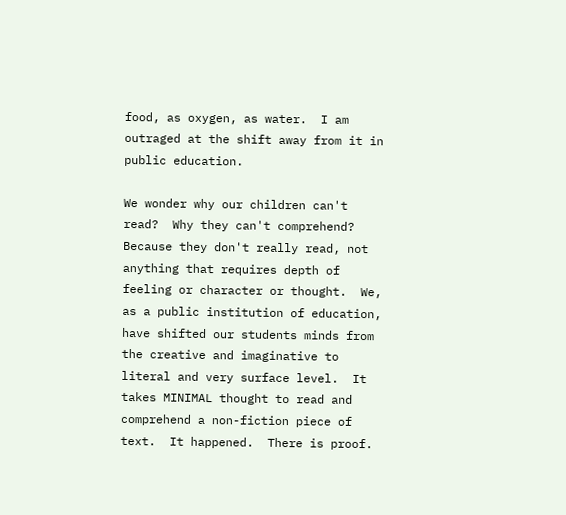food, as oxygen, as water.  I am outraged at the shift away from it in public education.

We wonder why our children can't read?  Why they can't comprehend?   Because they don't really read, not anything that requires depth of feeling or character or thought.  We, as a public institution of education, have shifted our students minds from the creative and imaginative to literal and very surface level.  It takes MINIMAL thought to read and comprehend a non-fiction piece of text.  It happened.  There is proof.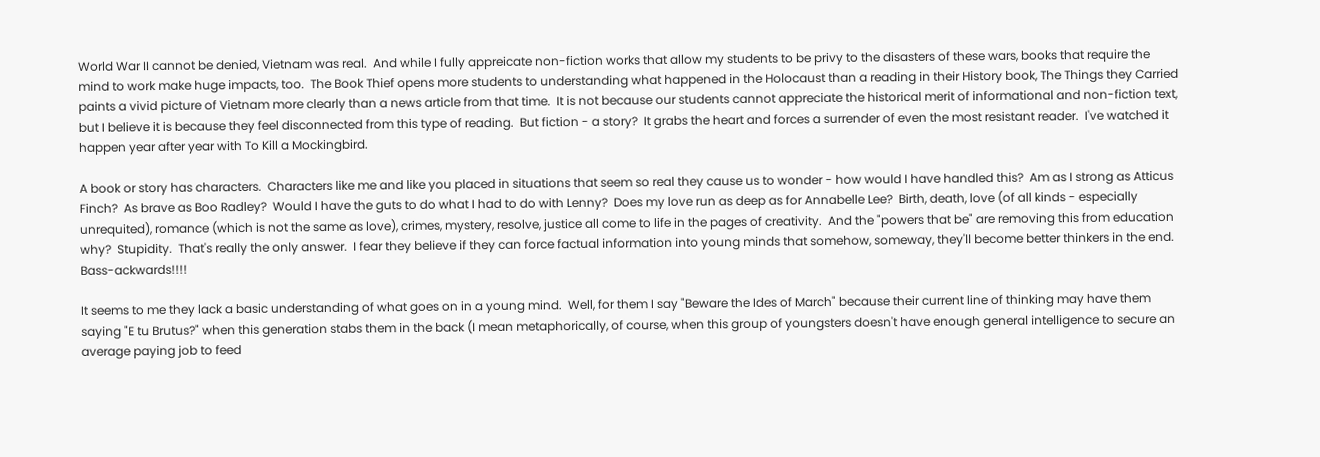World War II cannot be denied, Vietnam was real.  And while I fully appreicate non-fiction works that allow my students to be privy to the disasters of these wars, books that require the mind to work make huge impacts, too.  The Book Thief opens more students to understanding what happened in the Holocaust than a reading in their History book, The Things they Carried paints a vivid picture of Vietnam more clearly than a news article from that time.  It is not because our students cannot appreciate the historical merit of informational and non-fiction text, but I believe it is because they feel disconnected from this type of reading.  But fiction - a story?  It grabs the heart and forces a surrender of even the most resistant reader.  I've watched it happen year after year with To Kill a Mockingbird.

A book or story has characters.  Characters like me and like you placed in situations that seem so real they cause us to wonder - how would I have handled this?  Am as I strong as Atticus Finch?  As brave as Boo Radley?  Would I have the guts to do what I had to do with Lenny?  Does my love run as deep as for Annabelle Lee?  Birth, death, love (of all kinds - especially unrequited), romance (which is not the same as love), crimes, mystery, resolve, justice all come to life in the pages of creativity.  And the "powers that be" are removing this from education why?  Stupidity.  That's really the only answer.  I fear they believe if they can force factual information into young minds that somehow, someway, they'll become better thinkers in the end.  Bass-ackwards!!!!

It seems to me they lack a basic understanding of what goes on in a young mind.  Well, for them I say "Beware the Ides of March" because their current line of thinking may have them saying "E tu Brutus?" when this generation stabs them in the back (I mean metaphorically, of course, when this group of youngsters doesn't have enough general intelligence to secure an average paying job to feed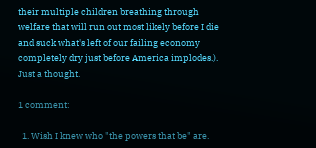their multiple children breathing through welfare that will run out most likely before I die and suck what's left of our failing economy completely dry just before America implodes.).  Just a thought.

1 comment:

  1. Wish I knew who "the powers that be" are.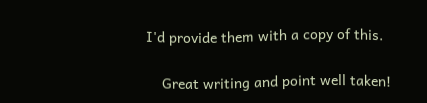I'd provide them with a copy of this.

    Great writing and point well taken!